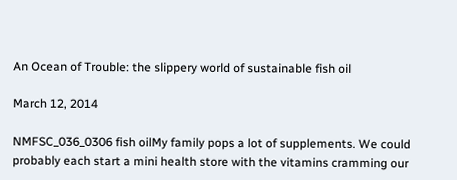An Ocean of Trouble: the slippery world of sustainable fish oil

March 12, 2014

NMFSC_036_0306 fish oilMy family pops a lot of supplements. We could probably each start a mini health store with the vitamins cramming our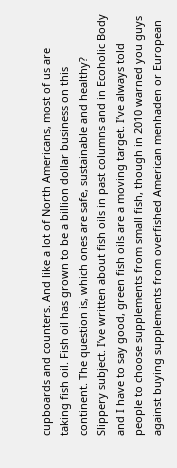cupboards and counters. And like a lot of North Americans, most of us are taking fish oil. Fish oil has grown to be a billion dollar business on this continent. The question is, which ones are safe, sustainable and healthy? Slippery subject. I’ve written about fish oils in past columns and in Ecoholic Body and I have to say good, green fish oils are a moving target. I’ve always told people to choose supplements from small fish, though in 2010 warned you guys against buying supplements from overfished American menhaden or European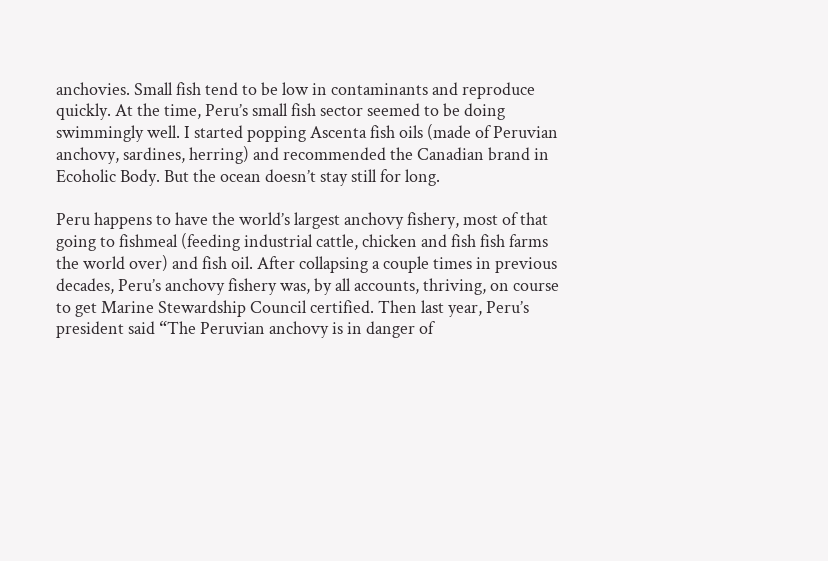anchovies. Small fish tend to be low in contaminants and reproduce quickly. At the time, Peru’s small fish sector seemed to be doing swimmingly well. I started popping Ascenta fish oils (made of Peruvian anchovy, sardines, herring) and recommended the Canadian brand in Ecoholic Body. But the ocean doesn’t stay still for long.

Peru happens to have the world’s largest anchovy fishery, most of that going to fishmeal (feeding industrial cattle, chicken and fish fish farms the world over) and fish oil. After collapsing a couple times in previous decades, Peru’s anchovy fishery was, by all accounts, thriving, on course to get Marine Stewardship Council certified. Then last year, Peru’s president said “The Peruvian anchovy is in danger of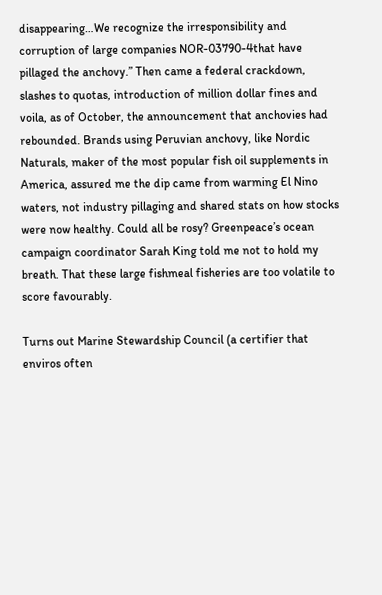disappearing…We recognize the irresponsibility and corruption of large companies NOR-03790-4that have pillaged the anchovy.” Then came a federal crackdown, slashes to quotas, introduction of million dollar fines and voila, as of October, the announcement that anchovies had rebounded. Brands using Peruvian anchovy, like Nordic Naturals, maker of the most popular fish oil supplements in America, assured me the dip came from warming El Nino waters, not industry pillaging and shared stats on how stocks were now healthy. Could all be rosy? Greenpeace’s ocean campaign coordinator Sarah King told me not to hold my breath. That these large fishmeal fisheries are too volatile to score favourably.

Turns out Marine Stewardship Council (a certifier that enviros often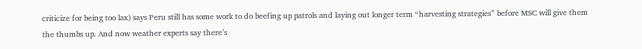criticize for being too lax) says Peru still has some work to do beefing up patrols and laying out longer term “harvesting strategies” before MSC will give them the thumbs up. And now weather experts say there’s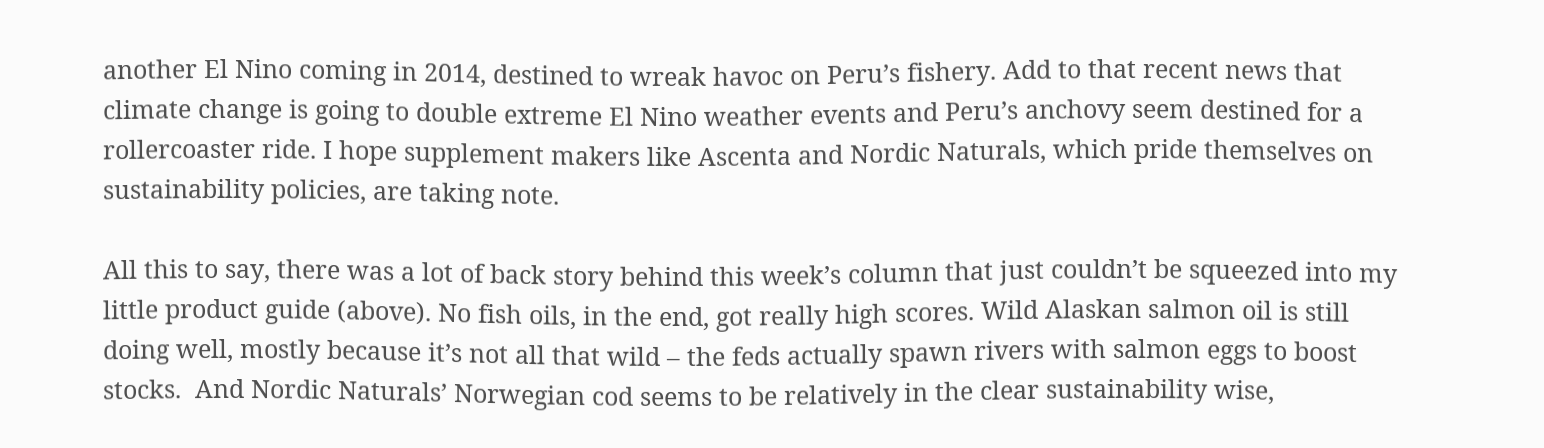another El Nino coming in 2014, destined to wreak havoc on Peru’s fishery. Add to that recent news that climate change is going to double extreme El Nino weather events and Peru’s anchovy seem destined for a rollercoaster ride. I hope supplement makers like Ascenta and Nordic Naturals, which pride themselves on sustainability policies, are taking note.

All this to say, there was a lot of back story behind this week’s column that just couldn’t be squeezed into my little product guide (above). No fish oils, in the end, got really high scores. Wild Alaskan salmon oil is still doing well, mostly because it’s not all that wild – the feds actually spawn rivers with salmon eggs to boost stocks.  And Nordic Naturals’ Norwegian cod seems to be relatively in the clear sustainability wise,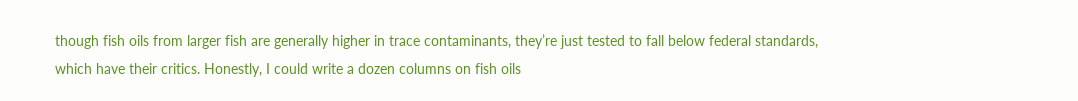though fish oils from larger fish are generally higher in trace contaminants, they’re just tested to fall below federal standards, which have their critics. Honestly, I could write a dozen columns on fish oils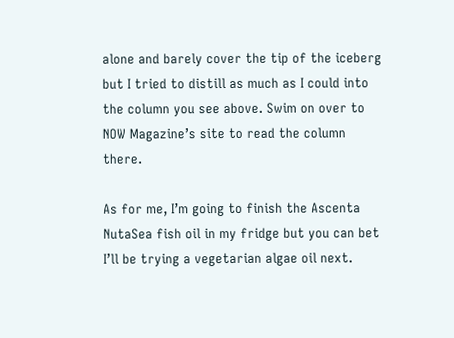alone and barely cover the tip of the iceberg but I tried to distill as much as I could into the column you see above. Swim on over to NOW Magazine’s site to read the column there.

As for me, I’m going to finish the Ascenta NutaSea fish oil in my fridge but you can bet I’ll be trying a vegetarian algae oil next.